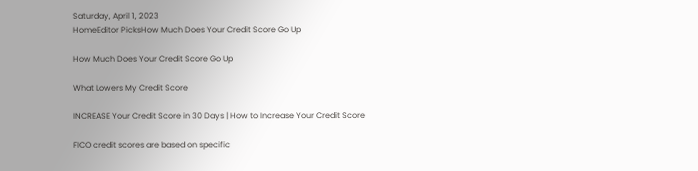Saturday, April 1, 2023
HomeEditor PicksHow Much Does Your Credit Score Go Up

How Much Does Your Credit Score Go Up

What Lowers My Credit Score

INCREASE Your Credit Score in 30 Days | How to Increase Your Credit Score

FICO credit scores are based on specific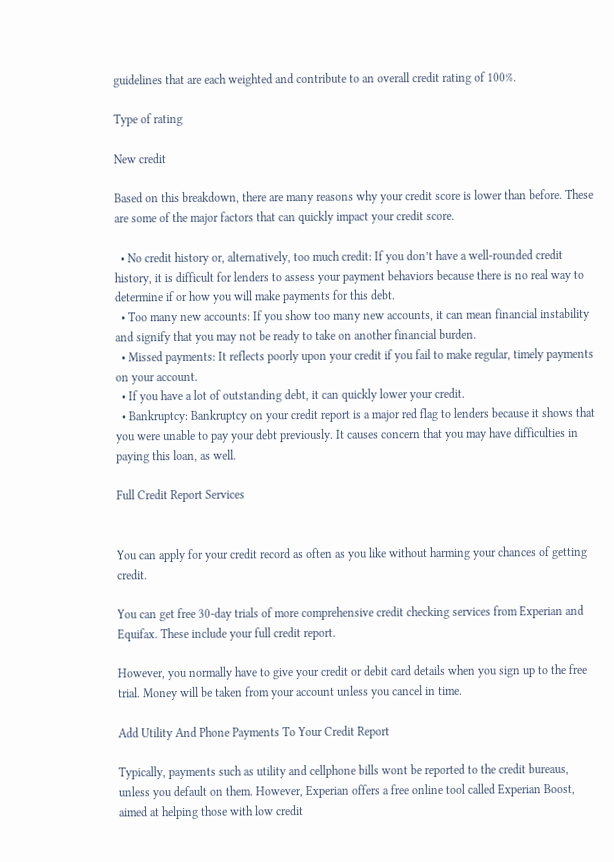guidelines that are each weighted and contribute to an overall credit rating of 100%.

Type of rating

New credit

Based on this breakdown, there are many reasons why your credit score is lower than before. These are some of the major factors that can quickly impact your credit score.

  • No credit history or, alternatively, too much credit: If you don’t have a well-rounded credit history, it is difficult for lenders to assess your payment behaviors because there is no real way to determine if or how you will make payments for this debt.
  • Too many new accounts: If you show too many new accounts, it can mean financial instability and signify that you may not be ready to take on another financial burden.
  • Missed payments: It reflects poorly upon your credit if you fail to make regular, timely payments on your account.
  • If you have a lot of outstanding debt, it can quickly lower your credit.
  • Bankruptcy: Bankruptcy on your credit report is a major red flag to lenders because it shows that you were unable to pay your debt previously. It causes concern that you may have difficulties in paying this loan, as well.

Full Credit Report Services


You can apply for your credit record as often as you like without harming your chances of getting credit.

You can get free 30-day trials of more comprehensive credit checking services from Experian and Equifax. These include your full credit report.

However, you normally have to give your credit or debit card details when you sign up to the free trial. Money will be taken from your account unless you cancel in time.

Add Utility And Phone Payments To Your Credit Report

Typically, payments such as utility and cellphone bills wont be reported to the credit bureaus, unless you default on them. However, Experian offers a free online tool called Experian Boost, aimed at helping those with low credit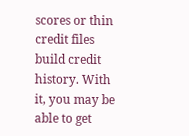scores or thin credit files build credit history. With it, you may be able to get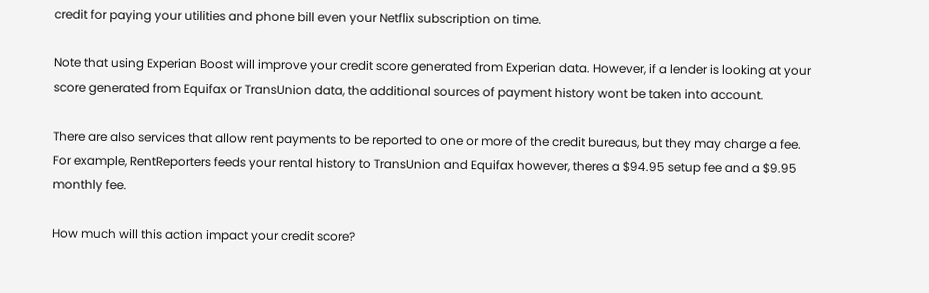credit for paying your utilities and phone bill even your Netflix subscription on time.

Note that using Experian Boost will improve your credit score generated from Experian data. However, if a lender is looking at your score generated from Equifax or TransUnion data, the additional sources of payment history wont be taken into account.

There are also services that allow rent payments to be reported to one or more of the credit bureaus, but they may charge a fee. For example, RentReporters feeds your rental history to TransUnion and Equifax however, theres a $94.95 setup fee and a $9.95 monthly fee.

How much will this action impact your credit score?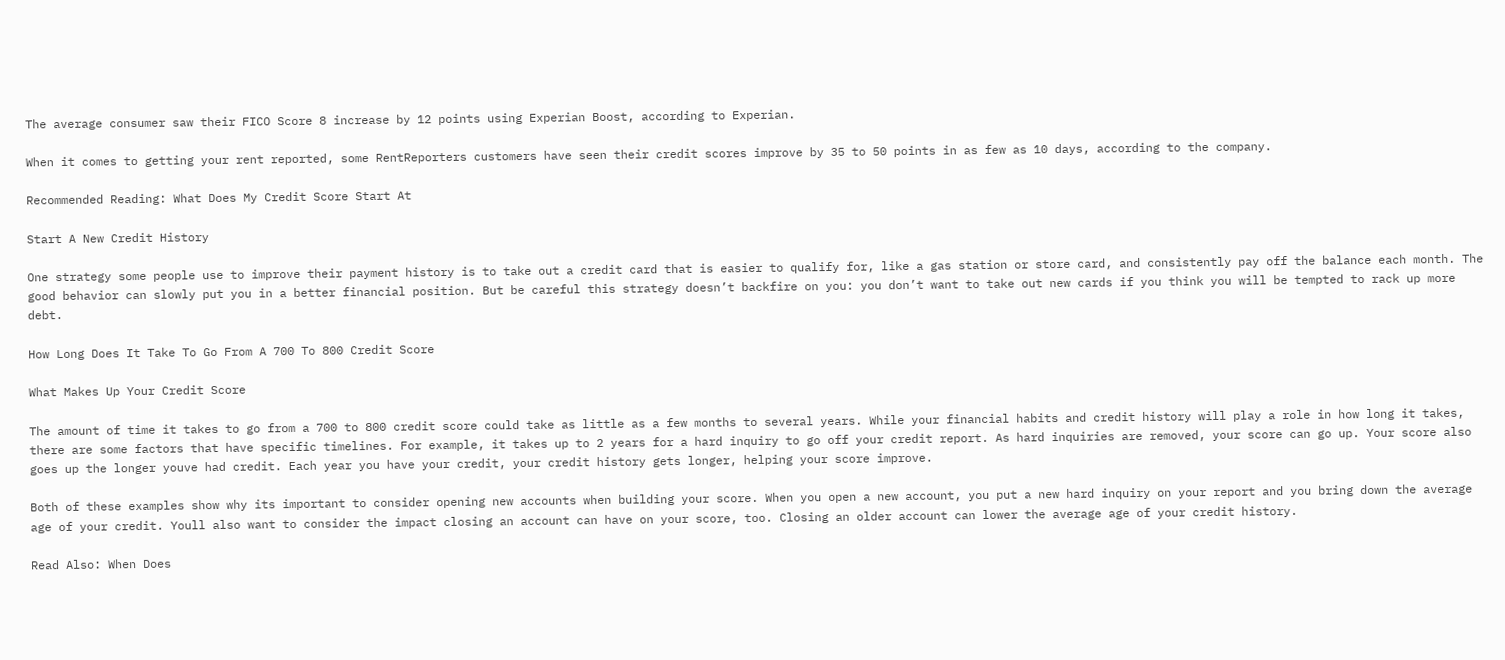The average consumer saw their FICO Score 8 increase by 12 points using Experian Boost, according to Experian.

When it comes to getting your rent reported, some RentReporters customers have seen their credit scores improve by 35 to 50 points in as few as 10 days, according to the company.

Recommended Reading: What Does My Credit Score Start At

Start A New Credit History

One strategy some people use to improve their payment history is to take out a credit card that is easier to qualify for, like a gas station or store card, and consistently pay off the balance each month. The good behavior can slowly put you in a better financial position. But be careful this strategy doesn’t backfire on you: you don’t want to take out new cards if you think you will be tempted to rack up more debt.

How Long Does It Take To Go From A 700 To 800 Credit Score

What Makes Up Your Credit Score

The amount of time it takes to go from a 700 to 800 credit score could take as little as a few months to several years. While your financial habits and credit history will play a role in how long it takes, there are some factors that have specific timelines. For example, it takes up to 2 years for a hard inquiry to go off your credit report. As hard inquiries are removed, your score can go up. Your score also goes up the longer youve had credit. Each year you have your credit, your credit history gets longer, helping your score improve.

Both of these examples show why its important to consider opening new accounts when building your score. When you open a new account, you put a new hard inquiry on your report and you bring down the average age of your credit. Youll also want to consider the impact closing an account can have on your score, too. Closing an older account can lower the average age of your credit history.

Read Also: When Does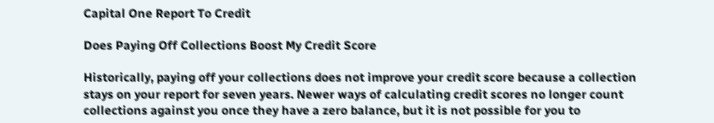Capital One Report To Credit

Does Paying Off Collections Boost My Credit Score

Historically, paying off your collections does not improve your credit score because a collection stays on your report for seven years. Newer ways of calculating credit scores no longer count collections against you once they have a zero balance, but it is not possible for you to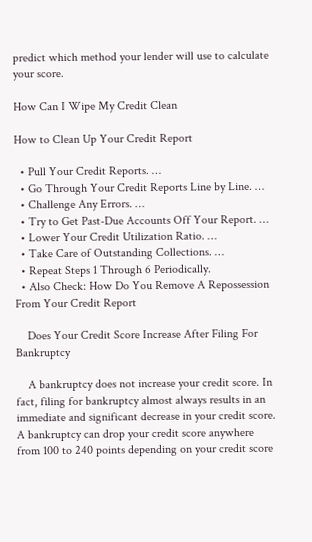predict which method your lender will use to calculate your score.

How Can I Wipe My Credit Clean

How to Clean Up Your Credit Report

  • Pull Your Credit Reports. …
  • Go Through Your Credit Reports Line by Line. …
  • Challenge Any Errors. …
  • Try to Get Past-Due Accounts Off Your Report. …
  • Lower Your Credit Utilization Ratio. …
  • Take Care of Outstanding Collections. …
  • Repeat Steps 1 Through 6 Periodically.
  • Also Check: How Do You Remove A Repossession From Your Credit Report

    Does Your Credit Score Increase After Filing For Bankruptcy

    A bankruptcy does not increase your credit score. In fact, filing for bankruptcy almost always results in an immediate and significant decrease in your credit score. A bankruptcy can drop your credit score anywhere from 100 to 240 points depending on your credit score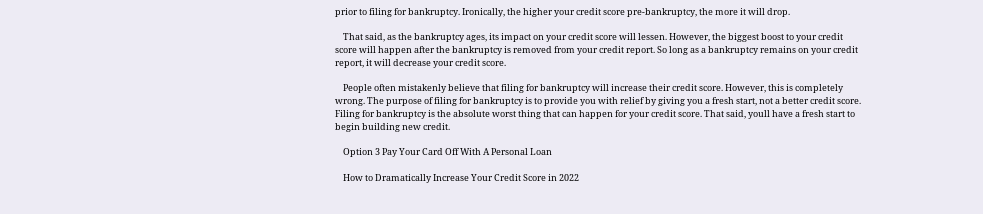prior to filing for bankruptcy. Ironically, the higher your credit score pre-bankruptcy, the more it will drop.

    That said, as the bankruptcy ages, its impact on your credit score will lessen. However, the biggest boost to your credit score will happen after the bankruptcy is removed from your credit report. So long as a bankruptcy remains on your credit report, it will decrease your credit score.

    People often mistakenly believe that filing for bankruptcy will increase their credit score. However, this is completely wrong. The purpose of filing for bankruptcy is to provide you with relief by giving you a fresh start, not a better credit score. Filing for bankruptcy is the absolute worst thing that can happen for your credit score. That said, youll have a fresh start to begin building new credit.

    Option 3 Pay Your Card Off With A Personal Loan

    How to Dramatically Increase Your Credit Score in 2022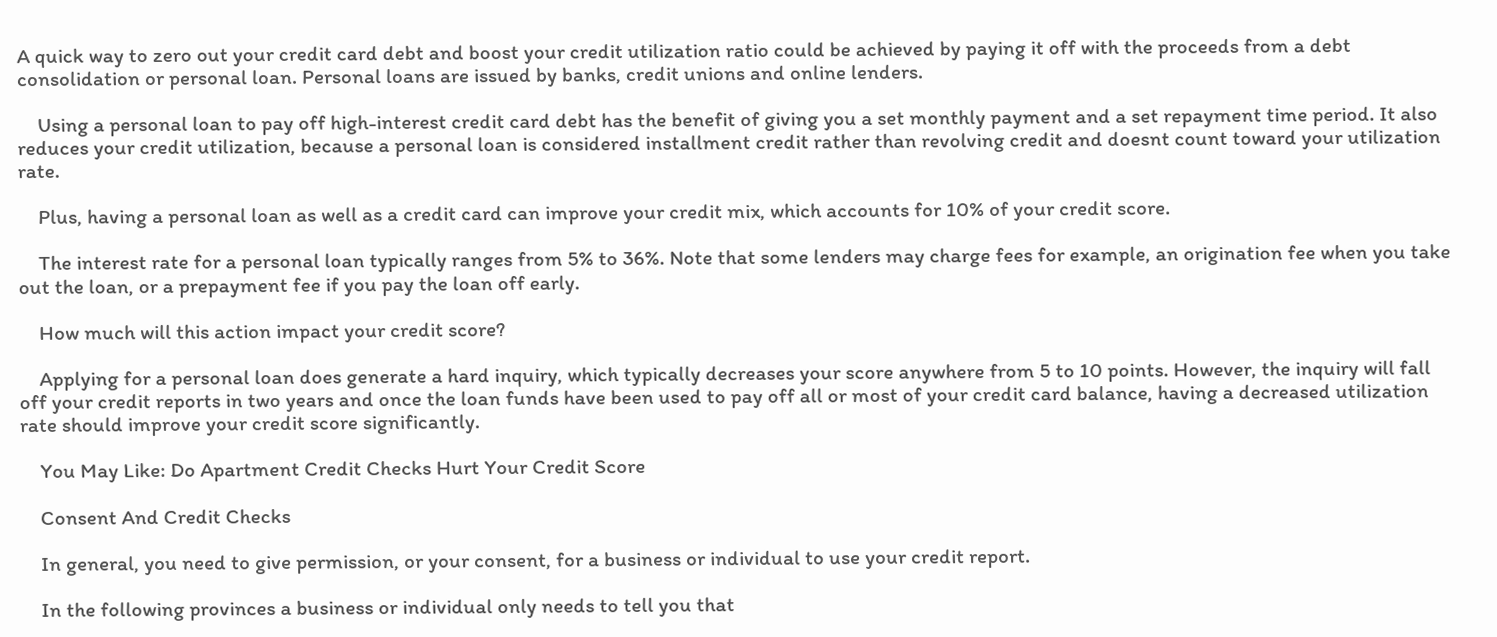A quick way to zero out your credit card debt and boost your credit utilization ratio could be achieved by paying it off with the proceeds from a debt consolidation or personal loan. Personal loans are issued by banks, credit unions and online lenders.

    Using a personal loan to pay off high-interest credit card debt has the benefit of giving you a set monthly payment and a set repayment time period. It also reduces your credit utilization, because a personal loan is considered installment credit rather than revolving credit and doesnt count toward your utilization rate.

    Plus, having a personal loan as well as a credit card can improve your credit mix, which accounts for 10% of your credit score.

    The interest rate for a personal loan typically ranges from 5% to 36%. Note that some lenders may charge fees for example, an origination fee when you take out the loan, or a prepayment fee if you pay the loan off early.

    How much will this action impact your credit score?

    Applying for a personal loan does generate a hard inquiry, which typically decreases your score anywhere from 5 to 10 points. However, the inquiry will fall off your credit reports in two years and once the loan funds have been used to pay off all or most of your credit card balance, having a decreased utilization rate should improve your credit score significantly.

    You May Like: Do Apartment Credit Checks Hurt Your Credit Score

    Consent And Credit Checks

    In general, you need to give permission, or your consent, for a business or individual to use your credit report.

    In the following provinces a business or individual only needs to tell you that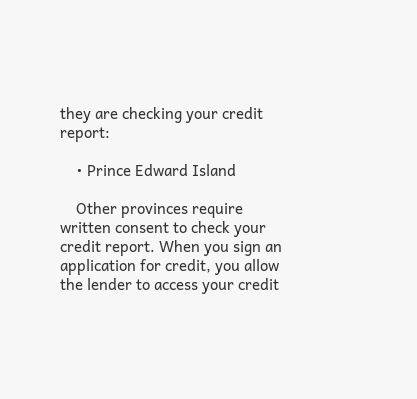they are checking your credit report:

    • Prince Edward Island

    Other provinces require written consent to check your credit report. When you sign an application for credit, you allow the lender to access your credit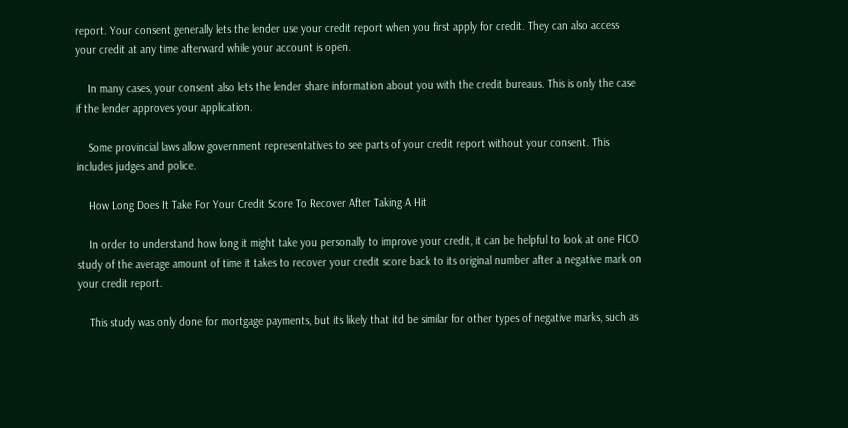report. Your consent generally lets the lender use your credit report when you first apply for credit. They can also access your credit at any time afterward while your account is open.

    In many cases, your consent also lets the lender share information about you with the credit bureaus. This is only the case if the lender approves your application.

    Some provincial laws allow government representatives to see parts of your credit report without your consent. This includes judges and police.

    How Long Does It Take For Your Credit Score To Recover After Taking A Hit

    In order to understand how long it might take you personally to improve your credit, it can be helpful to look at one FICO study of the average amount of time it takes to recover your credit score back to its original number after a negative mark on your credit report.

    This study was only done for mortgage payments, but its likely that itd be similar for other types of negative marks, such as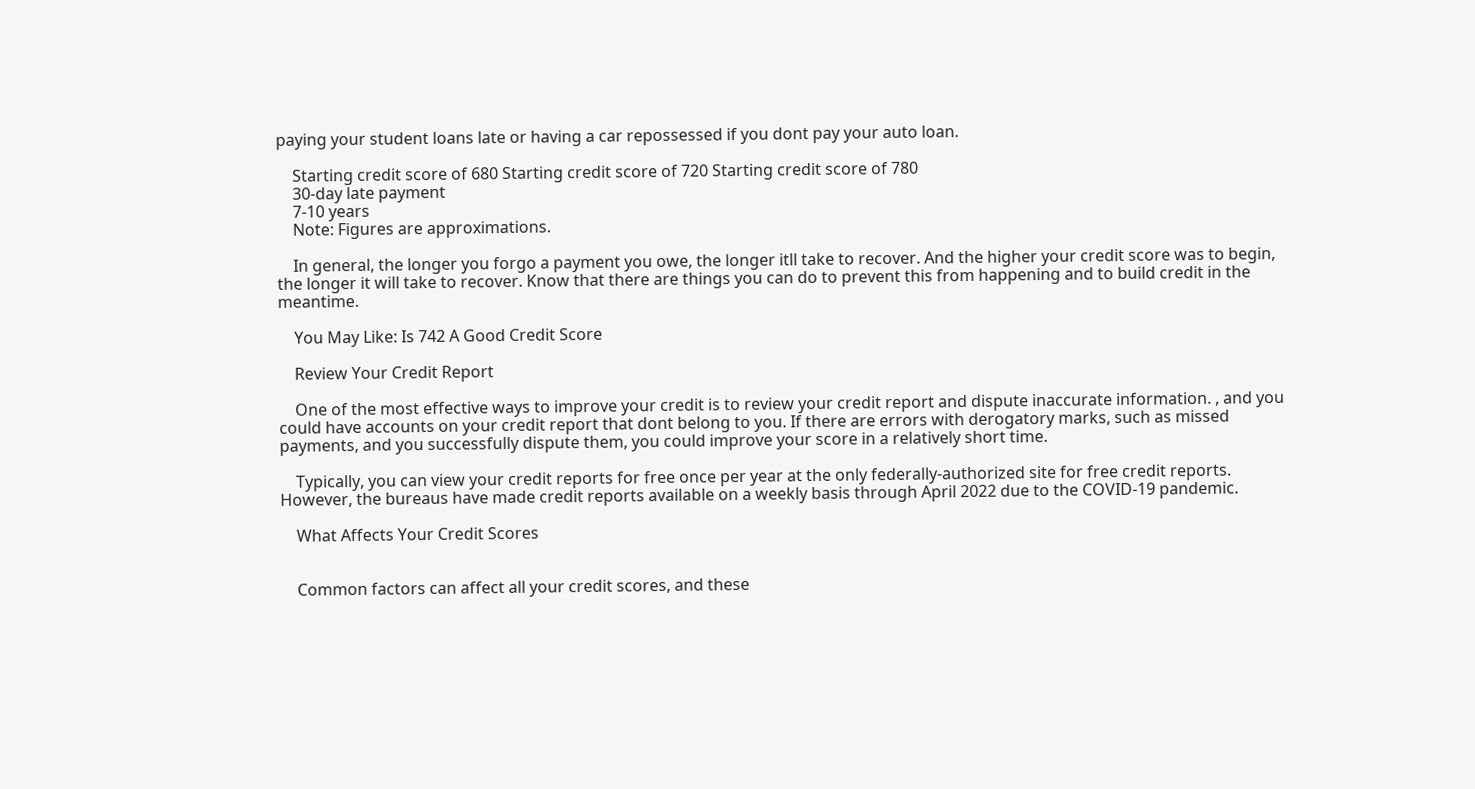paying your student loans late or having a car repossessed if you dont pay your auto loan.

    Starting credit score of 680 Starting credit score of 720 Starting credit score of 780
    30-day late payment
    7-10 years
    Note: Figures are approximations.

    In general, the longer you forgo a payment you owe, the longer itll take to recover. And the higher your credit score was to begin, the longer it will take to recover. Know that there are things you can do to prevent this from happening and to build credit in the meantime.

    You May Like: Is 742 A Good Credit Score

    Review Your Credit Report

    One of the most effective ways to improve your credit is to review your credit report and dispute inaccurate information. , and you could have accounts on your credit report that dont belong to you. If there are errors with derogatory marks, such as missed payments, and you successfully dispute them, you could improve your score in a relatively short time.

    Typically, you can view your credit reports for free once per year at the only federally-authorized site for free credit reports. However, the bureaus have made credit reports available on a weekly basis through April 2022 due to the COVID-19 pandemic.

    What Affects Your Credit Scores


    Common factors can affect all your credit scores, and these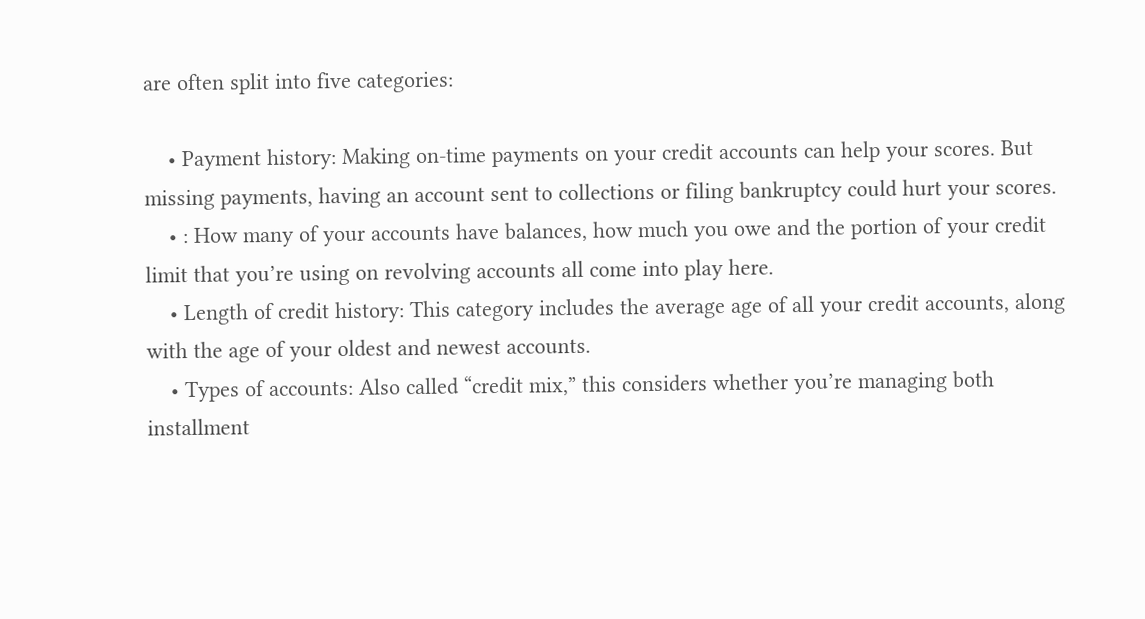are often split into five categories:

    • Payment history: Making on-time payments on your credit accounts can help your scores. But missing payments, having an account sent to collections or filing bankruptcy could hurt your scores.
    • : How many of your accounts have balances, how much you owe and the portion of your credit limit that you’re using on revolving accounts all come into play here.
    • Length of credit history: This category includes the average age of all your credit accounts, along with the age of your oldest and newest accounts.
    • Types of accounts: Also called “credit mix,” this considers whether you’re managing both installment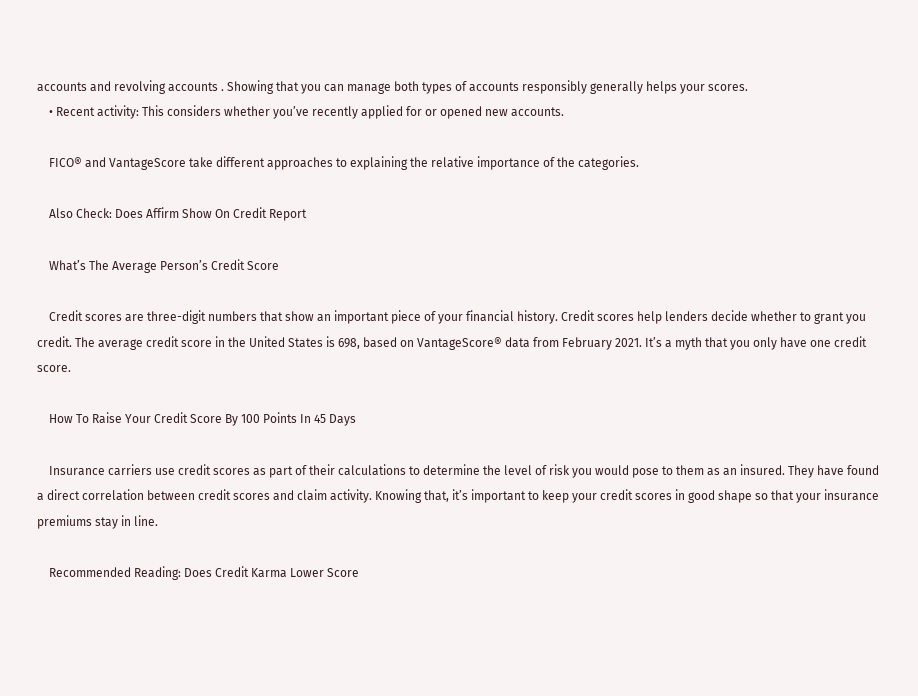accounts and revolving accounts . Showing that you can manage both types of accounts responsibly generally helps your scores.
    • Recent activity: This considers whether you’ve recently applied for or opened new accounts.

    FICO® and VantageScore take different approaches to explaining the relative importance of the categories.

    Also Check: Does Affirm Show On Credit Report

    What’s The Average Person’s Credit Score

    Credit scores are three-digit numbers that show an important piece of your financial history. Credit scores help lenders decide whether to grant you credit. The average credit score in the United States is 698, based on VantageScore® data from February 2021. It’s a myth that you only have one credit score.

    How To Raise Your Credit Score By 100 Points In 45 Days

    Insurance carriers use credit scores as part of their calculations to determine the level of risk you would pose to them as an insured. They have found a direct correlation between credit scores and claim activity. Knowing that, it’s important to keep your credit scores in good shape so that your insurance premiums stay in line.

    Recommended Reading: Does Credit Karma Lower Score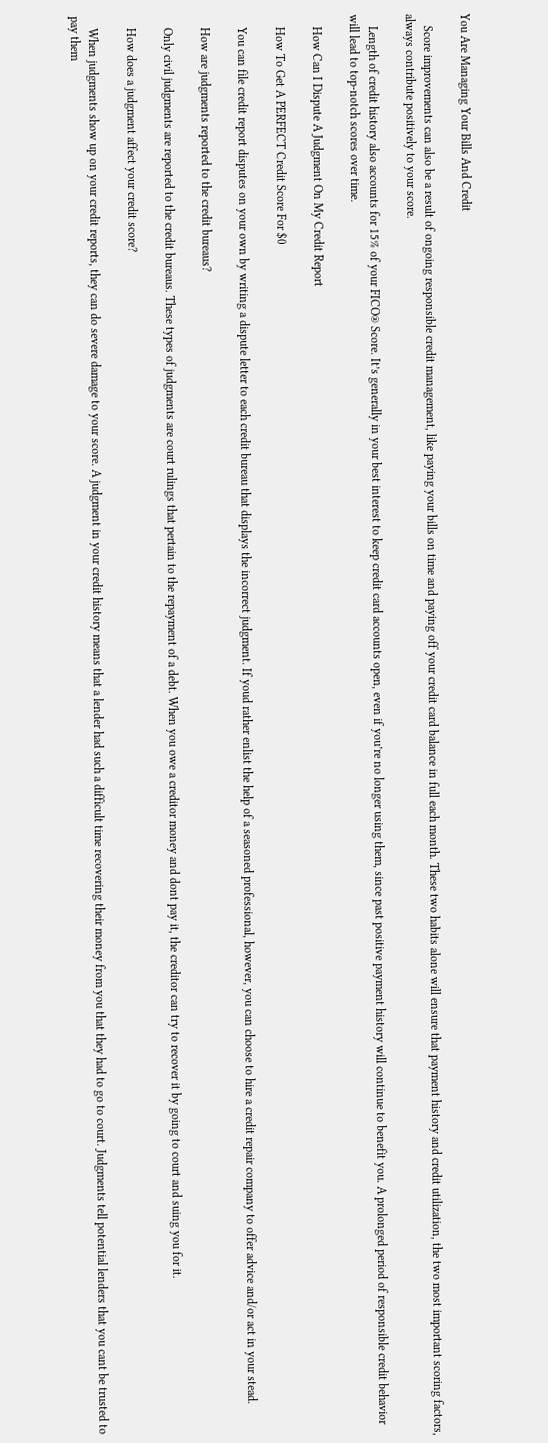You Are Managing Your Bills And Credit

    Score improvements can also be a result of ongoing responsible credit management, like paying your bills on time and paying off your credit card balance in full each month. These two habits alone will ensure that payment history and credit utilization, the two most important scoring factors, always contribute positively to your score.

    Length of credit history also accounts for 15% of your FICO® Score. It’s generally in your best interest to keep credit card accounts open, even if you’re no longer using them, since past positive payment history will continue to benefit you. A prolonged period of responsible credit behavior will lead to top-notch scores over time.

    How Can I Dispute A Judgment On My Credit Report

    How To Get A PERFECT Credit Score For $0

    You can file credit report disputes on your own by writing a dispute letter to each credit bureau that displays the incorrect judgment. If youd rather enlist the help of a seasoned professional, however, you can choose to hire a credit repair company to offer advice and/or act in your stead.

    How are judgments reported to the credit bureaus?

    Only civil judgments are reported to the credit bureaus. These types of judgments are court rulings that pertain to the repayment of a debt. When you owe a creditor money and dont pay it, the creditor can try to recover it by going to court and suing you for it.

    How does a judgment affect your credit score?

    When judgments show up on your credit reports, they can do severe damage to your score. A judgment in your credit history means that a lender had such a difficult time recovering their money from you that they had to go to court. Judgments tell potential lenders that you cant be trusted to pay them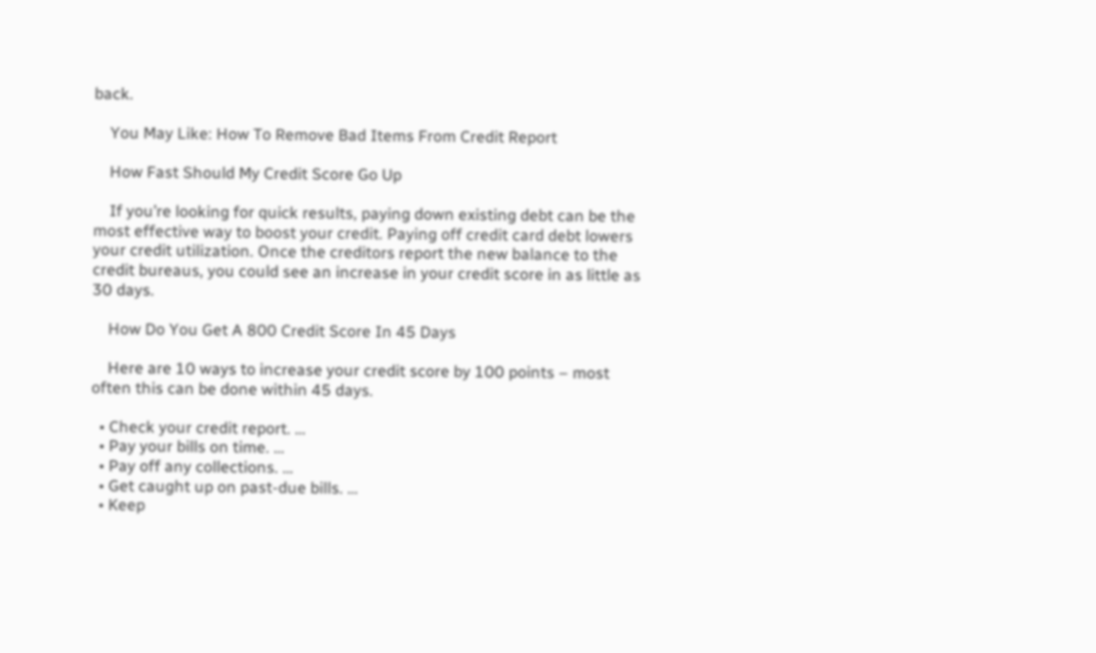back.

    You May Like: How To Remove Bad Items From Credit Report

    How Fast Should My Credit Score Go Up

    If you’re looking for quick results, paying down existing debt can be the most effective way to boost your credit. Paying off credit card debt lowers your credit utilization. Once the creditors report the new balance to the credit bureaus, you could see an increase in your credit score in as little as 30 days.

    How Do You Get A 800 Credit Score In 45 Days

    Here are 10 ways to increase your credit score by 100 points – most often this can be done within 45 days.

  • Check your credit report. …
  • Pay your bills on time. …
  • Pay off any collections. …
  • Get caught up on past-due bills. …
  • Keep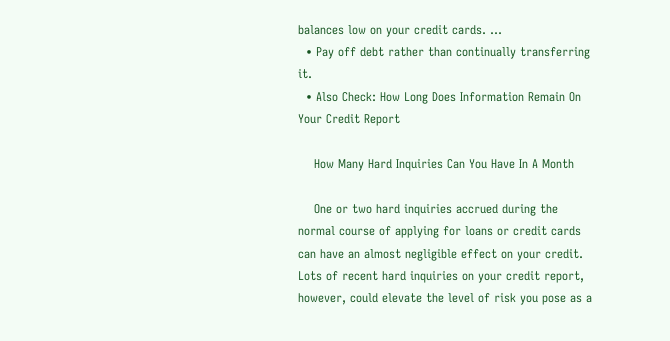balances low on your credit cards. …
  • Pay off debt rather than continually transferring it.
  • Also Check: How Long Does Information Remain On Your Credit Report

    How Many Hard Inquiries Can You Have In A Month

    One or two hard inquiries accrued during the normal course of applying for loans or credit cards can have an almost negligible effect on your credit. Lots of recent hard inquiries on your credit report, however, could elevate the level of risk you pose as a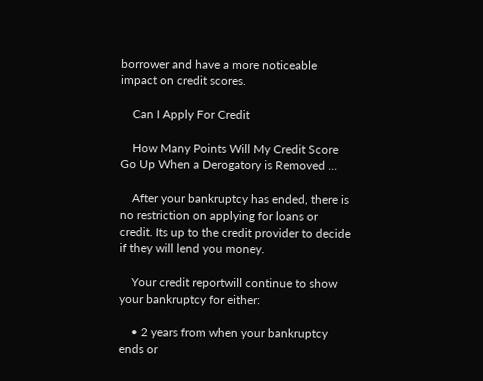borrower and have a more noticeable impact on credit scores.

    Can I Apply For Credit

    How Many Points Will My Credit Score Go Up When a Derogatory is Removed ...

    After your bankruptcy has ended, there is no restriction on applying for loans or credit. Its up to the credit provider to decide if they will lend you money.

    Your credit reportwill continue to show your bankruptcy for either:

    • 2 years from when your bankruptcy ends or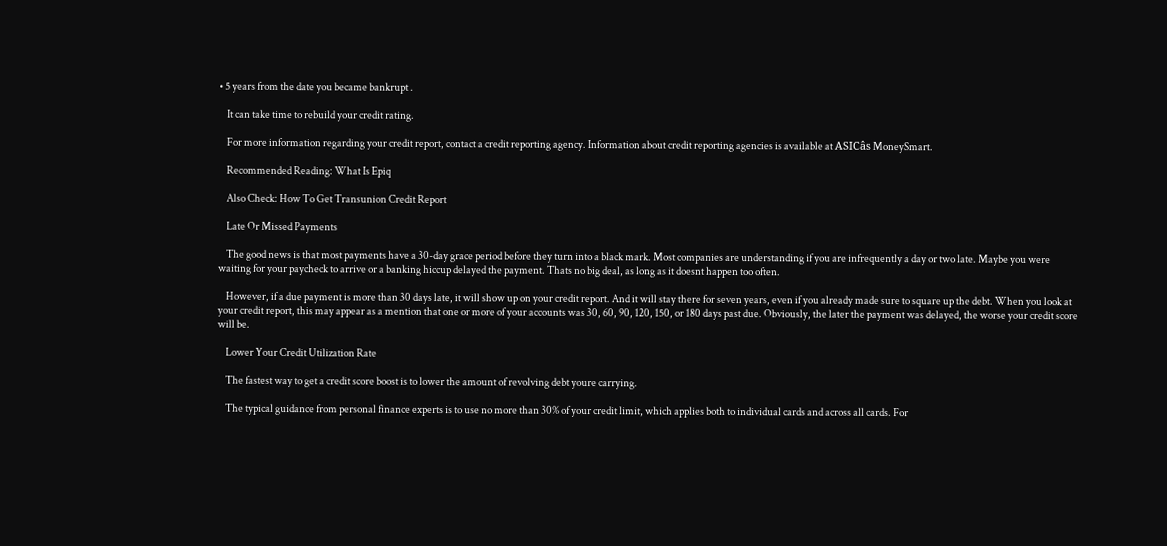• 5 years from the date you became bankrupt .

    It can take time to rebuild your credit rating.

    For more information regarding your credit report, contact a credit reporting agency. Information about credit reporting agencies is available at ASICâs MoneySmart.

    Recommended Reading: What Is Epiq

    Also Check: How To Get Transunion Credit Report

    Late Or Missed Payments

    The good news is that most payments have a 30-day grace period before they turn into a black mark. Most companies are understanding if you are infrequently a day or two late. Maybe you were waiting for your paycheck to arrive or a banking hiccup delayed the payment. Thats no big deal, as long as it doesnt happen too often.

    However, if a due payment is more than 30 days late, it will show up on your credit report. And it will stay there for seven years, even if you already made sure to square up the debt. When you look at your credit report, this may appear as a mention that one or more of your accounts was 30, 60, 90, 120, 150, or 180 days past due. Obviously, the later the payment was delayed, the worse your credit score will be.

    Lower Your Credit Utilization Rate

    The fastest way to get a credit score boost is to lower the amount of revolving debt youre carrying.

    The typical guidance from personal finance experts is to use no more than 30% of your credit limit, which applies both to individual cards and across all cards. For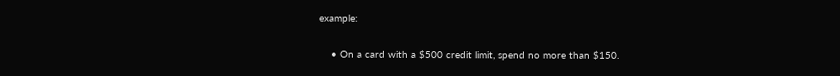example:

    • On a card with a $500 credit limit, spend no more than $150.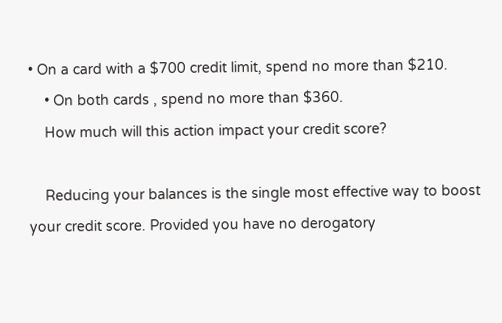• On a card with a $700 credit limit, spend no more than $210.
    • On both cards , spend no more than $360.
    How much will this action impact your credit score?

    Reducing your balances is the single most effective way to boost your credit score. Provided you have no derogatory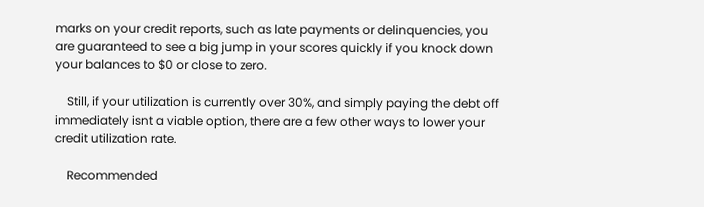marks on your credit reports, such as late payments or delinquencies, you are guaranteed to see a big jump in your scores quickly if you knock down your balances to $0 or close to zero.

    Still, if your utilization is currently over 30%, and simply paying the debt off immediately isnt a viable option, there are a few other ways to lower your credit utilization rate.

    Recommended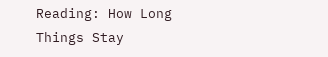Reading: How Long Things Stay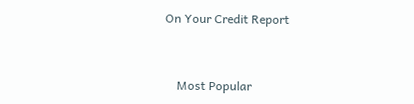On Your Credit Report


    Most Popular